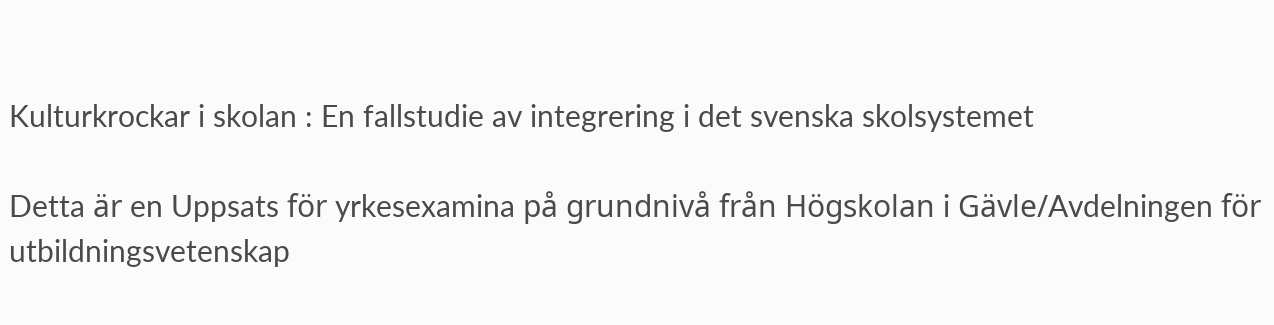Kulturkrockar i skolan : En fallstudie av integrering i det svenska skolsystemet

Detta är en Uppsats för yrkesexamina på grundnivå från Högskolan i Gävle/Avdelningen för utbildningsvetenskap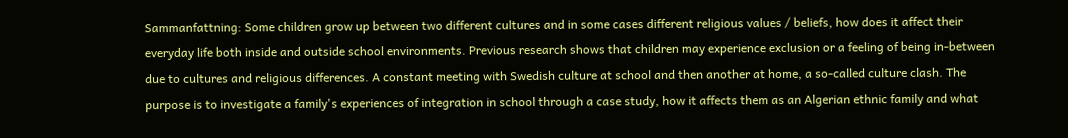Sammanfattning: Some children grow up between two different cultures and in some cases different religious values / beliefs, how does it affect their everyday life both inside and outside school environments. Previous research shows that children may experience exclusion or a feeling of being in-between due to cultures and religious differences. A constant meeting with Swedish culture at school and then another at home, a so-called culture clash. The purpose is to investigate a family's experiences of integration in school through a case study, how it affects them as an Algerian ethnic family and what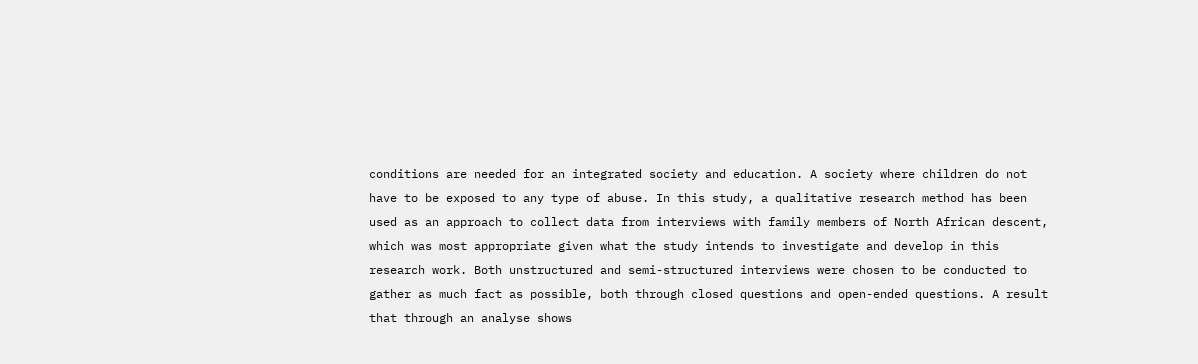conditions are needed for an integrated society and education. A society where children do not have to be exposed to any type of abuse. In this study, a qualitative research method has been used as an approach to collect data from interviews with family members of North African descent, which was most appropriate given what the study intends to investigate and develop in this research work. Both unstructured and semi-structured interviews were chosen to be conducted to gather as much fact as possible, both through closed questions and open-ended questions. A result that through an analyse shows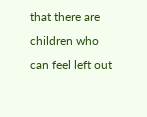that there are children who can feel left out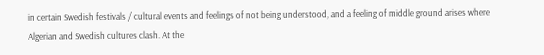in certain Swedish festivals / cultural events and feelings of not being understood, and a feeling of middle ground arises where Algerian and Swedish cultures clash. At the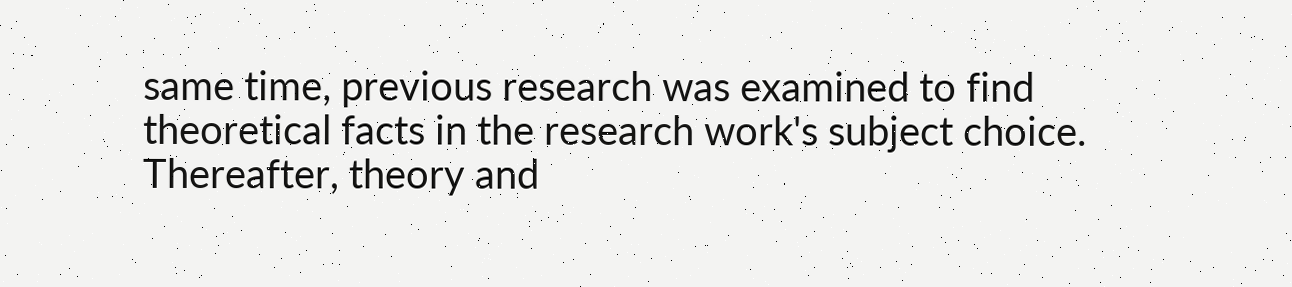same time, previous research was examined to find theoretical facts in the research work's subject choice. Thereafter, theory and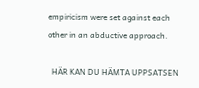empiricism were set against each other in an abductive approach.

  HÄR KAN DU HÄMTA UPPSATSEN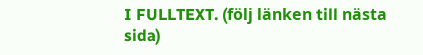I FULLTEXT. (följ länken till nästa sida)